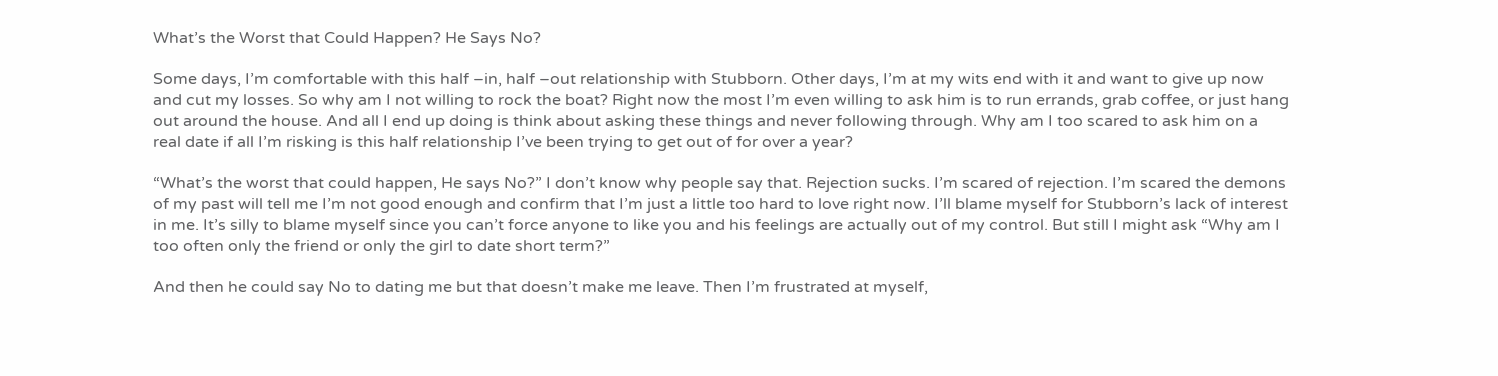What’s the Worst that Could Happen? He Says No?

Some days, I’m comfortable with this half –in, half –out relationship with Stubborn. Other days, I’m at my wits end with it and want to give up now and cut my losses. So why am I not willing to rock the boat? Right now the most I’m even willing to ask him is to run errands, grab coffee, or just hang out around the house. And all I end up doing is think about asking these things and never following through. Why am I too scared to ask him on a real date if all I’m risking is this half relationship I’ve been trying to get out of for over a year?

“What’s the worst that could happen, He says No?” I don’t know why people say that. Rejection sucks. I’m scared of rejection. I’m scared the demons of my past will tell me I’m not good enough and confirm that I’m just a little too hard to love right now. I’ll blame myself for Stubborn’s lack of interest in me. It’s silly to blame myself since you can’t force anyone to like you and his feelings are actually out of my control. But still I might ask “Why am I too often only the friend or only the girl to date short term?”

And then he could say No to dating me but that doesn’t make me leave. Then I’m frustrated at myself,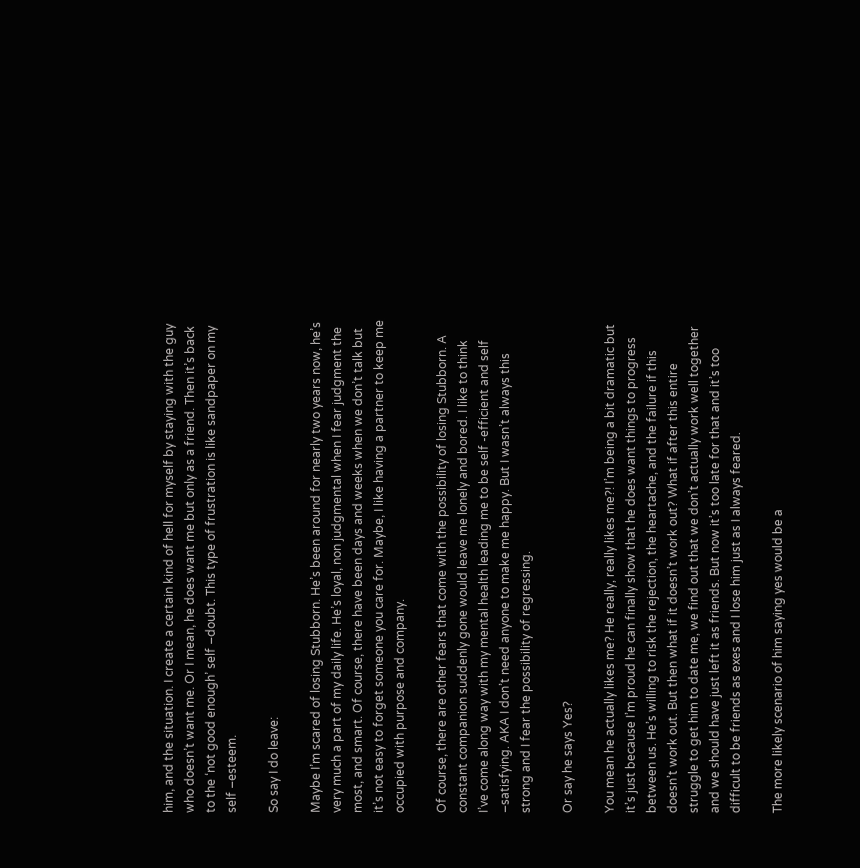him, and the situation. I create a certain kind of hell for myself by staying with the guy who doesn’t want me. Or I mean, he does want me but only as a friend. Then it’s back to the ‘not good enough’ self –doubt. This type of frustration is like sandpaper on my self –esteem.

So say I do leave:

Maybe I’m scared of losing Stubborn. He’s been around for nearly two years now, he’s very much a part of my daily life. He’s loyal, non judgmental when I fear judgment the most, and smart. Of course, there have been days and weeks when we don’t talk but it’s not easy to forget someone you care for. Maybe, I like having a partner to keep me occupied with purpose and company.

Of course, there are other fears that come with the possibility of losing Stubborn. A constant companion suddenly gone would leave me lonely and bored. I like to think I’ve come along way with my mental health leading me to be self -efficient and self –satisfying. AKA I don’t need anyone to make me happy. But I wasn’t always this strong and I fear the possibility of regressing.

Or say he says Yes?

You mean he actually likes me? He really, really likes me?! I’m being a bit dramatic but it’s just because I’m proud he can finally show that he does want things to progress between us. He’s willing to risk the rejection, the heartache, and the failure if this doesn’t work out. But then what if it doesn’t work out? What if after this entire struggle to get him to date me, we find out that we don’t actually work well together and we should have just left it as friends. But now it’s too late for that and it’s too difficult to be friends as exes and I lose him just as I always feared.

The more likely scenario of him saying yes would be a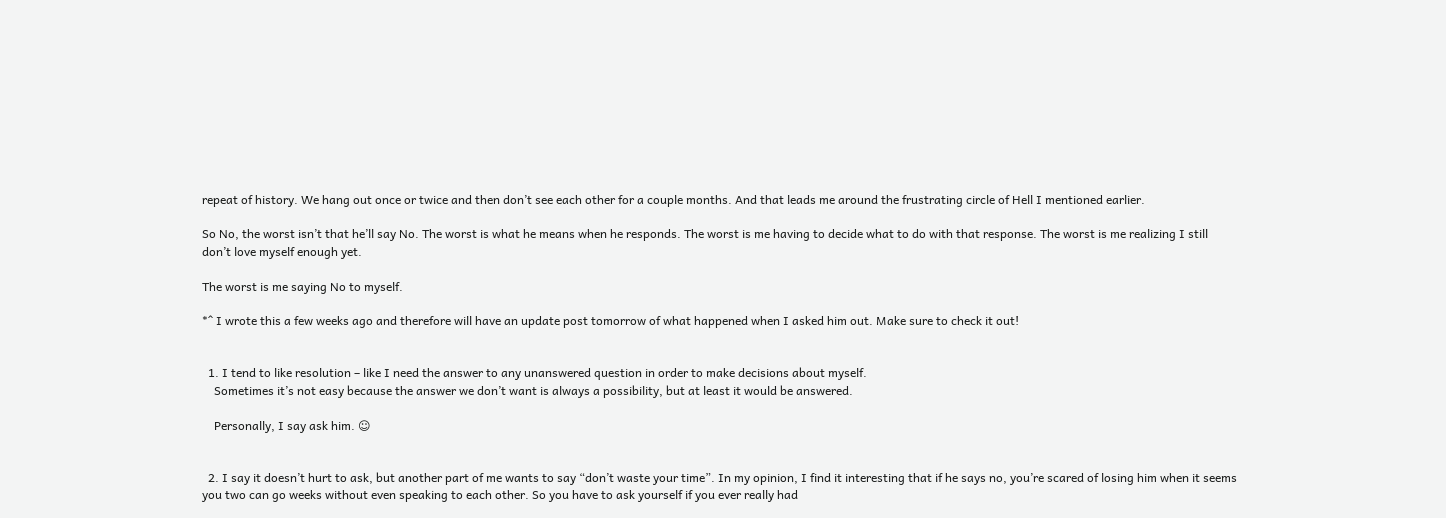repeat of history. We hang out once or twice and then don’t see each other for a couple months. And that leads me around the frustrating circle of Hell I mentioned earlier.

So No, the worst isn’t that he’ll say No. The worst is what he means when he responds. The worst is me having to decide what to do with that response. The worst is me realizing I still don’t love myself enough yet.

The worst is me saying No to myself.

*^ I wrote this a few weeks ago and therefore will have an update post tomorrow of what happened when I asked him out. Make sure to check it out!


  1. I tend to like resolution – like I need the answer to any unanswered question in order to make decisions about myself.
    Sometimes it’s not easy because the answer we don’t want is always a possibility, but at least it would be answered.

    Personally, I say ask him. ☺


  2. I say it doesn’t hurt to ask, but another part of me wants to say “don’t waste your time”. In my opinion, I find it interesting that if he says no, you’re scared of losing him when it seems you two can go weeks without even speaking to each other. So you have to ask yourself if you ever really had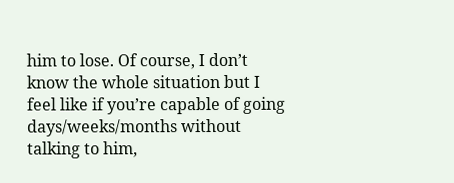him to lose. Of course, I don’t know the whole situation but I feel like if you’re capable of going days/weeks/months without talking to him,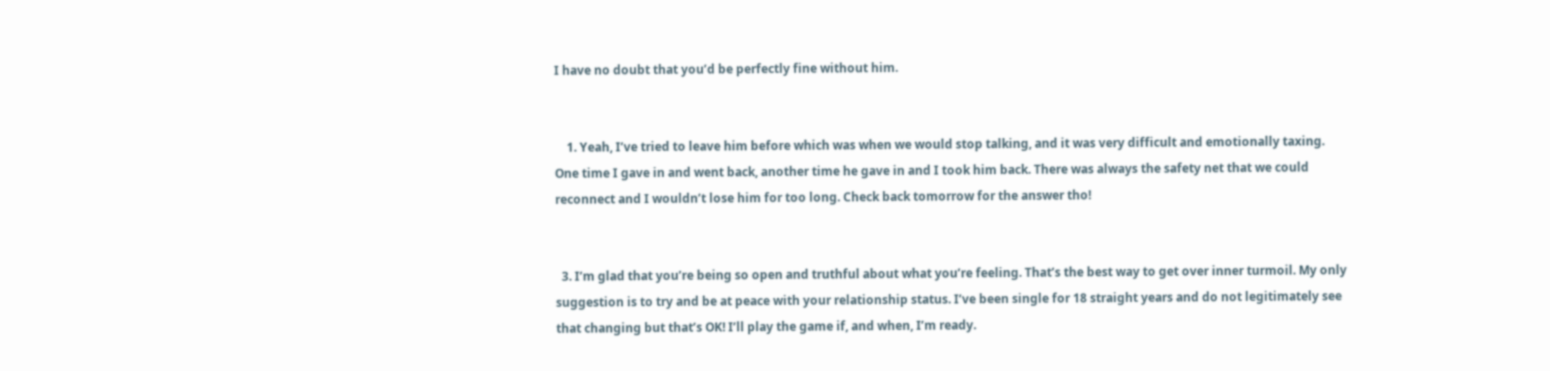I have no doubt that you’d be perfectly fine without him.


    1. Yeah, I’ve tried to leave him before which was when we would stop talking, and it was very difficult and emotionally taxing. One time I gave in and went back, another time he gave in and I took him back. There was always the safety net that we could reconnect and I wouldn’t lose him for too long. Check back tomorrow for the answer tho!


  3. I’m glad that you’re being so open and truthful about what you’re feeling. That’s the best way to get over inner turmoil. My only suggestion is to try and be at peace with your relationship status. I’ve been single for 18 straight years and do not legitimately see that changing but that’s OK! I’ll play the game if, and when, I’m ready.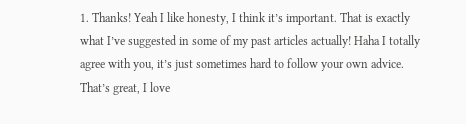1. Thanks! Yeah I like honesty, I think it’s important. That is exactly what I’ve suggested in some of my past articles actually! Haha I totally agree with you, it’s just sometimes hard to follow your own advice. That’s great, I love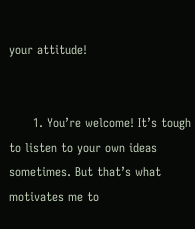your attitude!


      1. You’re welcome! It’s tough to listen to your own ideas sometimes. But that’s what motivates me to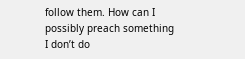follow them. How can I possibly preach something I don’t do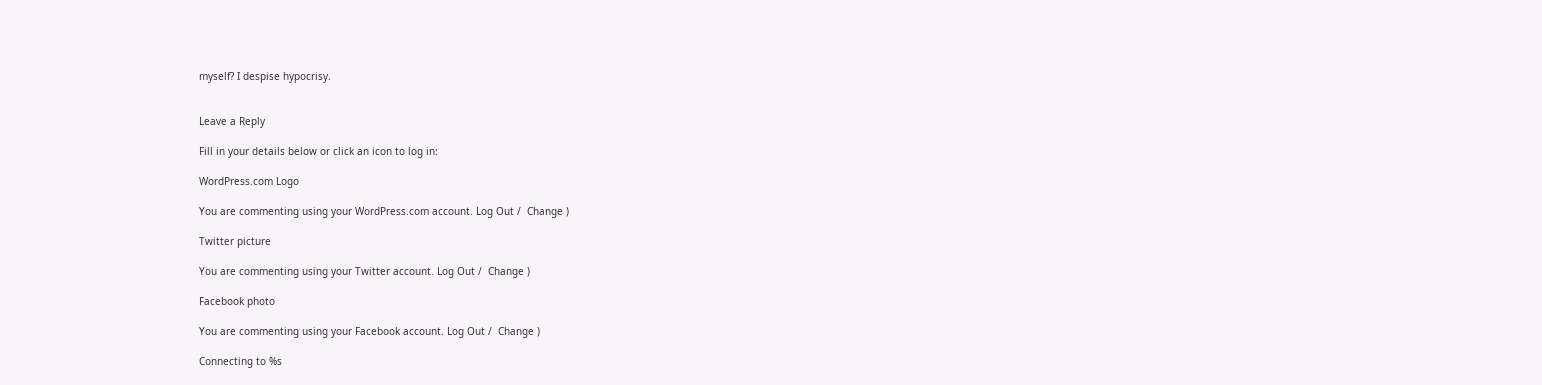myself? I despise hypocrisy.


Leave a Reply

Fill in your details below or click an icon to log in:

WordPress.com Logo

You are commenting using your WordPress.com account. Log Out /  Change )

Twitter picture

You are commenting using your Twitter account. Log Out /  Change )

Facebook photo

You are commenting using your Facebook account. Log Out /  Change )

Connecting to %s